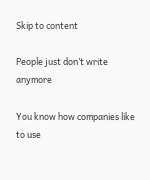Skip to content

People just don’t write anymore

You know how companies like to use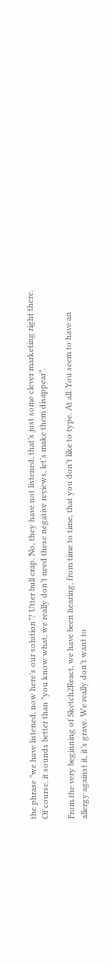the phrase ”we have listened, now here’s our solution”? Utter bull crap. No, they have not listened, that’s just some clever marketing right there. Of course, it sounds better than ”you know what, we really don’t need these negative reviews, let’s make them disappear”.

From the very beginning of Sketch2React, we have been hearing, from time to time, that you don’t like to type. At all. You seem to have an allergy against it, it’s grave. We really don’t want to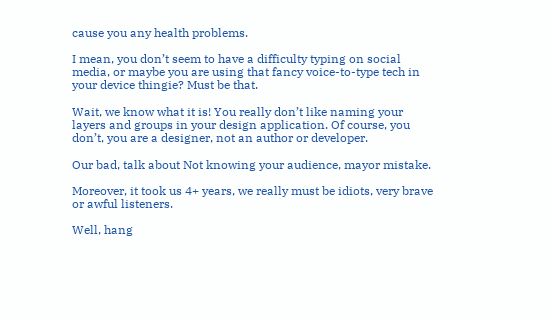cause you any health problems.

I mean, you don’t seem to have a difficulty typing on social media, or maybe you are using that fancy voice-to-type tech in your device thingie? Must be that.

Wait, we know what it is! You really don’t like naming your layers and groups in your design application. Of course, you don’t, you are a designer, not an author or developer.

Our bad, talk about Not knowing your audience, mayor mistake.

Moreover, it took us 4+ years, we really must be idiots, very brave or awful listeners.

Well, hang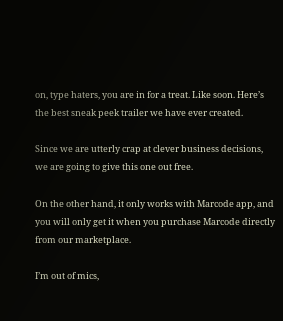on, type haters, you are in for a treat. Like soon. Here’s the best sneak peek trailer we have ever created.

Since we are utterly crap at clever business decisions, we are going to give this one out free.

On the other hand, it only works with Marcode app, and you will only get it when you purchase Marcode directly from our marketplace.

I’m out of mics,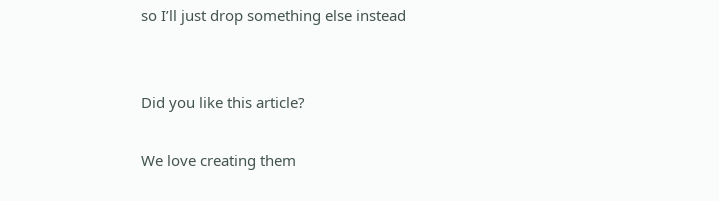so I’ll just drop something else instead


Did you like this article?

We love creating them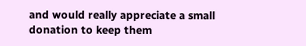and would really appreciate a small donation to keep them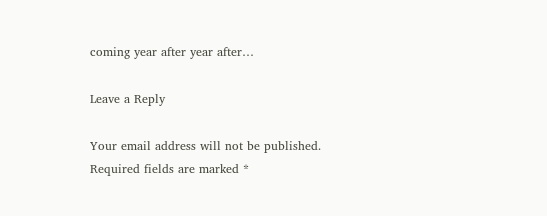coming year after year after…

Leave a Reply

Your email address will not be published. Required fields are marked *